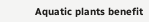Aquatic plants benefit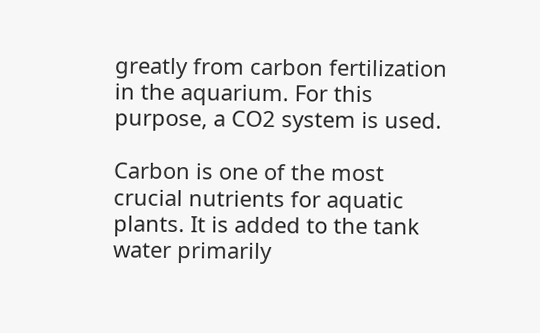greatly from carbon fertilization in the aquarium. For this purpose, a CO2 system is used.

Carbon is one of the most crucial nutrients for aquatic plants. It is added to the tank water primarily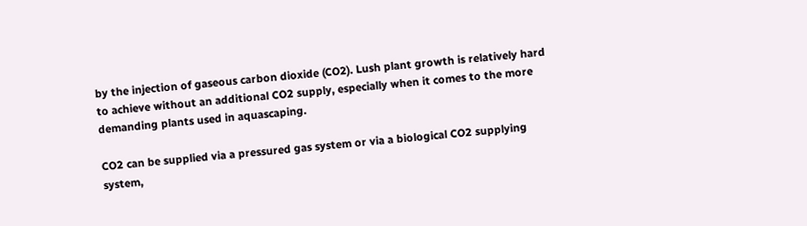by the injection of gaseous carbon dioxide (CO2). Lush plant growth is relatively hard to achieve without an additional CO2 supply, especially when it comes to the more demanding plants used in aquascaping.

CO2 can be supplied via a pressured gas system or via a biological CO2 supplying system,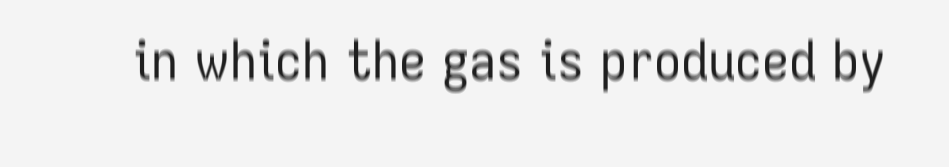in which the gas is produced by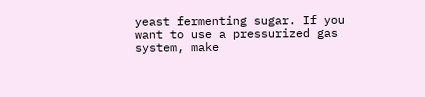yeast fermenting sugar. If you want to use a pressurized gas system, make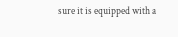sure it is equipped with a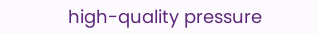high-quality pressure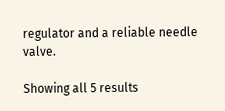regulator and a reliable needle valve.

Showing all 5 results